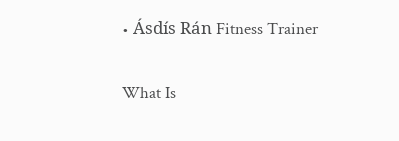• Ásdís Rán Fitness Trainer

What Is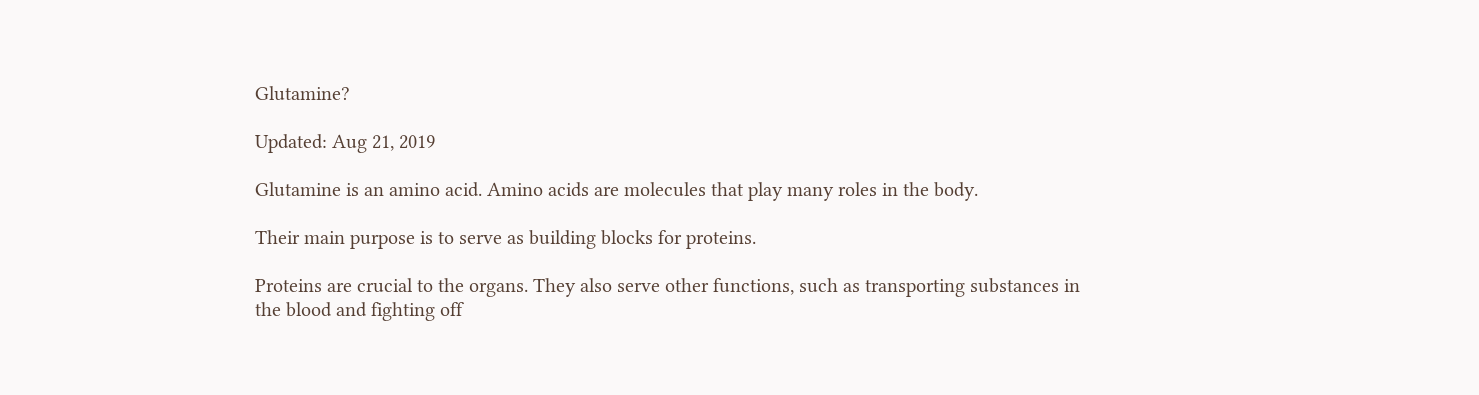Glutamine?

Updated: Aug 21, 2019

Glutamine is an amino acid. Amino acids are molecules that play many roles in the body.

Their main purpose is to serve as building blocks for proteins.

Proteins are crucial to the organs. They also serve other functions, such as transporting substances in the blood and fighting off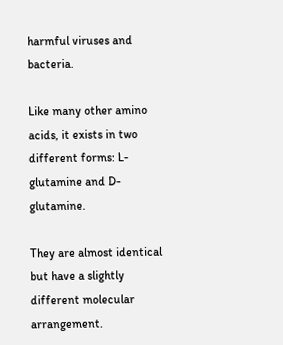harmful viruses and bacteria.

Like many other amino acids, it exists in two different forms: L-glutamine and D-glutamine.

They are almost identical but have a slightly different molecular arrangement.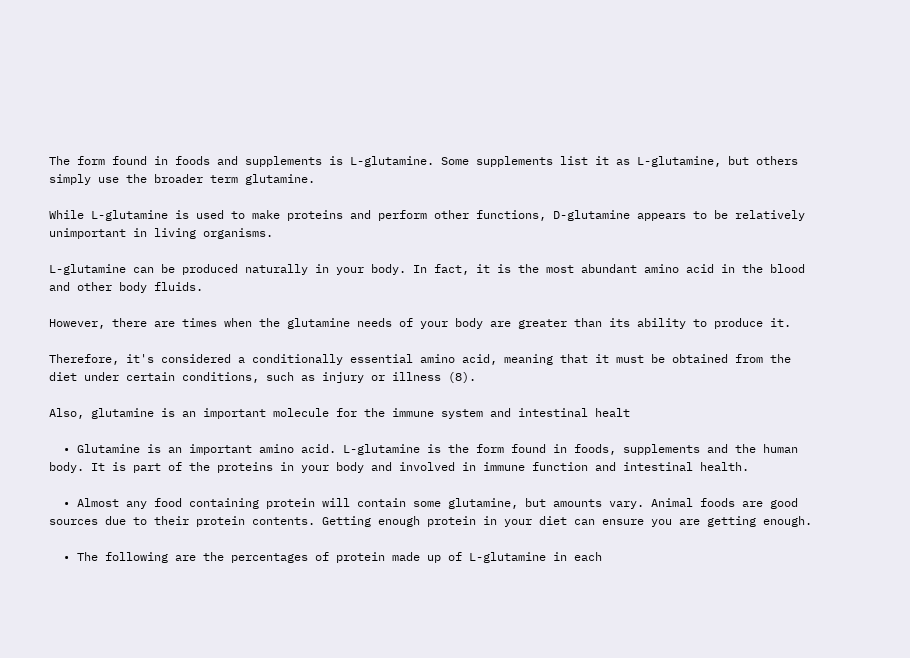The form found in foods and supplements is L-glutamine. Some supplements list it as L-glutamine, but others simply use the broader term glutamine.

While L-glutamine is used to make proteins and perform other functions, D-glutamine appears to be relatively unimportant in living organisms.

L-glutamine can be produced naturally in your body. In fact, it is the most abundant amino acid in the blood and other body fluids.

However, there are times when the glutamine needs of your body are greater than its ability to produce it.

Therefore, it's considered a conditionally essential amino acid, meaning that it must be obtained from the diet under certain conditions, such as injury or illness (8).

Also, glutamine is an important molecule for the immune system and intestinal healt

  • Glutamine is an important amino acid. L-glutamine is the form found in foods, supplements and the human body. It is part of the proteins in your body and involved in immune function and intestinal health.

  • Almost any food containing protein will contain some glutamine, but amounts vary. Animal foods are good sources due to their protein contents. Getting enough protein in your diet can ensure you are getting enough.

  • The following are the percentages of protein made up of L-glutamine in each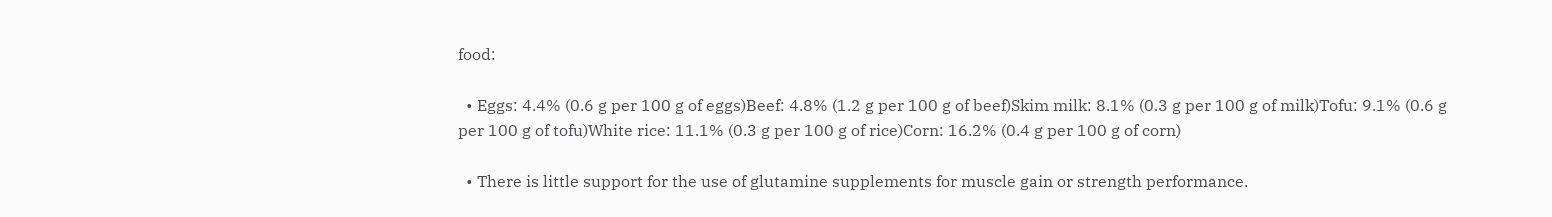food:

  • Eggs: 4.4% (0.6 g per 100 g of eggs)Beef: 4.8% (1.2 g per 100 g of beef)Skim milk: 8.1% (0.3 g per 100 g of milk)Tofu: 9.1% (0.6 g per 100 g of tofu)White rice: 11.1% (0.3 g per 100 g of rice)Corn: 16.2% (0.4 g per 100 g of corn)

  • There is little support for the use of glutamine supplements for muscle gain or strength performance.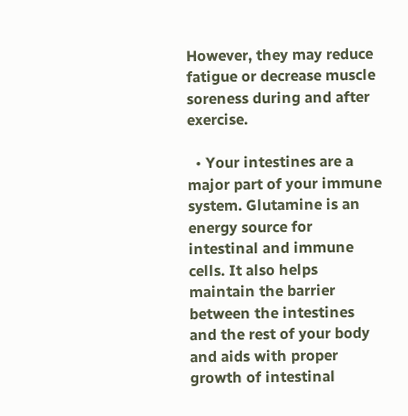However, they may reduce fatigue or decrease muscle soreness during and after exercise.

  • Your intestines are a major part of your immune system. Glutamine is an energy source for intestinal and immune cells. It also helps maintain the barrier between the intestines and the rest of your body and aids with proper growth of intestinal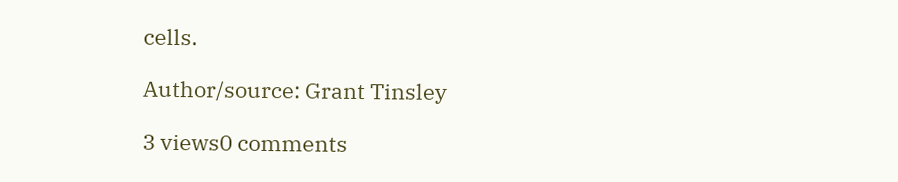cells.

Author/source: Grant Tinsley

3 views0 comments